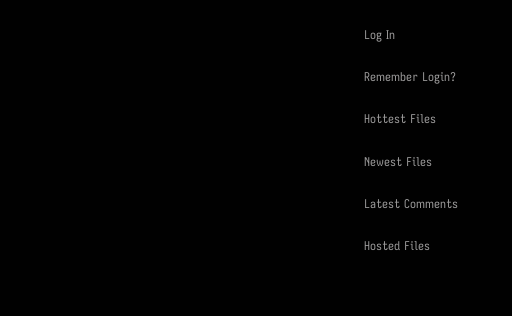Log In

Remember Login?

Hottest Files

Newest Files

Latest Comments

Hosted Files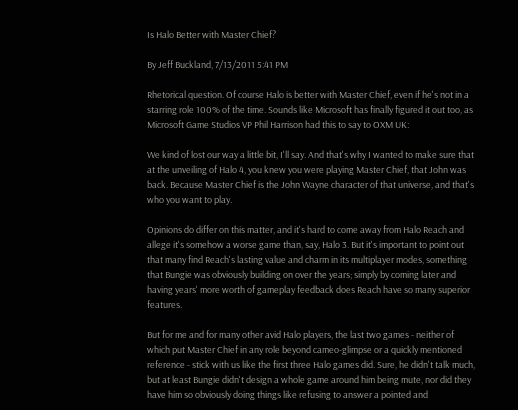Is Halo Better with Master Chief?

By Jeff Buckland, 7/13/2011 5:41 PM

Rhetorical question. Of course Halo is better with Master Chief, even if he's not in a starring role 100% of the time. Sounds like Microsoft has finally figured it out too, as Microsoft Game Studios VP Phil Harrison had this to say to OXM UK:

We kind of lost our way a little bit, I'll say. And that's why I wanted to make sure that at the unveiling of Halo 4, you knew you were playing Master Chief, that John was back. Because Master Chief is the John Wayne character of that universe, and that's who you want to play.

Opinions do differ on this matter, and it's hard to come away from Halo Reach and allege it's somehow a worse game than, say, Halo 3. But it's important to point out that many find Reach's lasting value and charm in its multiplayer modes, something that Bungie was obviously building on over the years; simply by coming later and having years' more worth of gameplay feedback does Reach have so many superior features.

But for me and for many other avid Halo players, the last two games - neither of which put Master Chief in any role beyond cameo-glimpse or a quickly mentioned reference - stick with us like the first three Halo games did. Sure, he didn't talk much, but at least Bungie didn't design a whole game around him being mute, nor did they have him so obviously doing things like refusing to answer a pointed and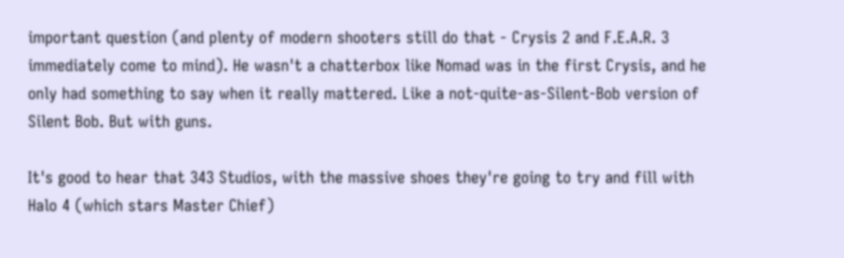important question (and plenty of modern shooters still do that - Crysis 2 and F.E.A.R. 3 immediately come to mind). He wasn't a chatterbox like Nomad was in the first Crysis, and he only had something to say when it really mattered. Like a not-quite-as-Silent-Bob version of Silent Bob. But with guns.

It's good to hear that 343 Studios, with the massive shoes they're going to try and fill with Halo 4 (which stars Master Chief)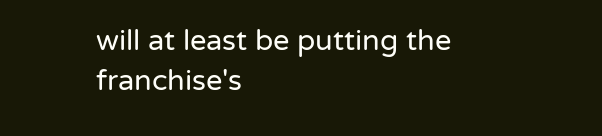will at least be putting the franchise's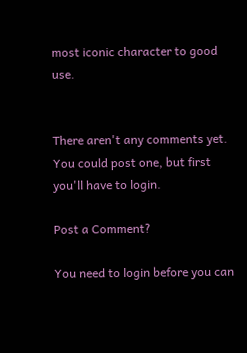most iconic character to good use.


There aren't any comments yet. You could post one, but first you'll have to login.

Post a Comment?

You need to login before you can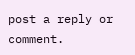post a reply or comment.